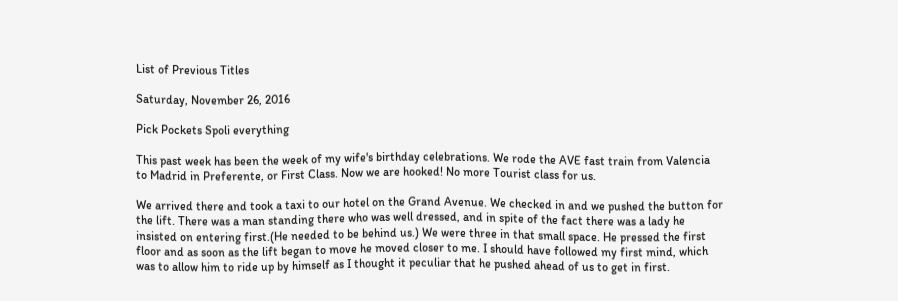List of Previous Titles

Saturday, November 26, 2016

Pick Pockets Spoli everything

This past week has been the week of my wife's birthday celebrations. We rode the AVE fast train from Valencia to Madrid in Preferente, or First Class. Now we are hooked! No more Tourist class for us.

We arrived there and took a taxi to our hotel on the Grand Avenue. We checked in and we pushed the button for the lift. There was a man standing there who was well dressed, and in spite of the fact there was a lady he insisted on entering first.(He needed to be behind us.) We were three in that small space. He pressed the first floor and as soon as the lift began to move he moved closer to me. I should have followed my first mind, which was to allow him to ride up by himself as I thought it peculiar that he pushed ahead of us to get in first.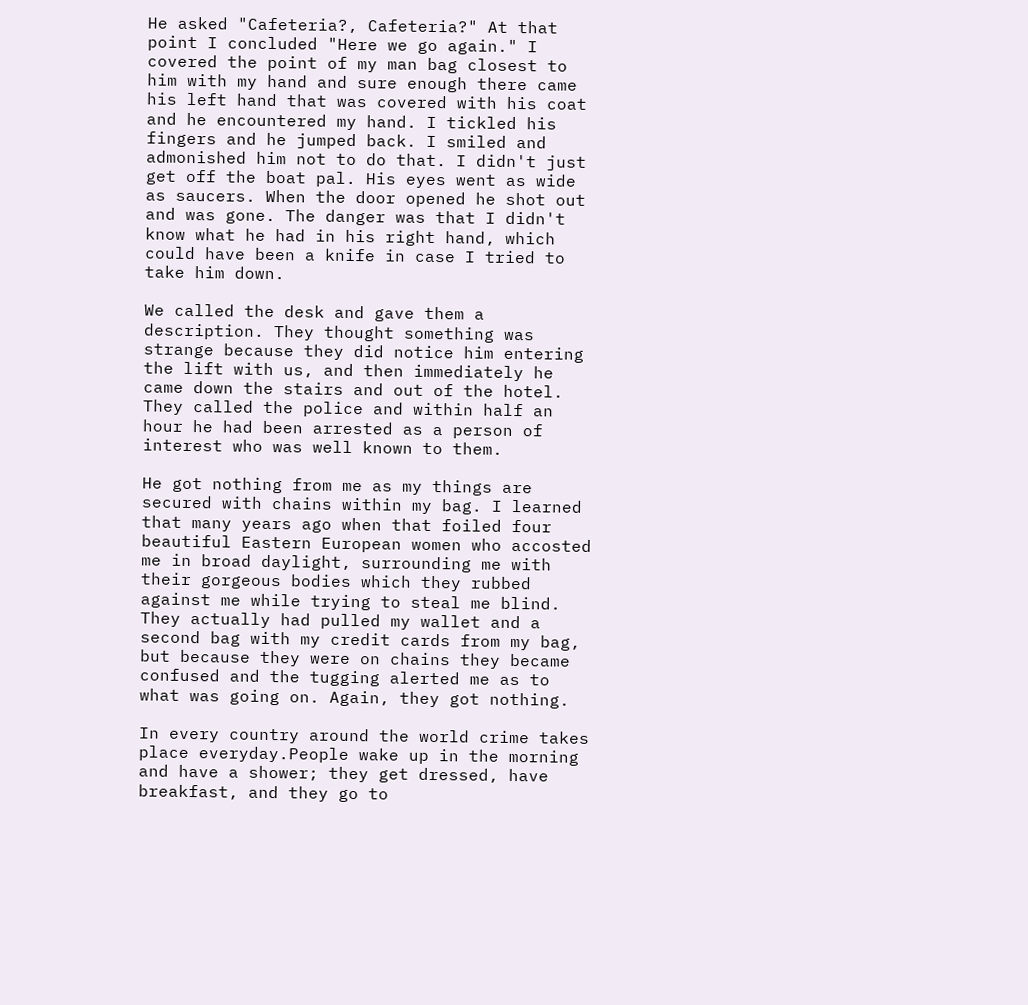He asked "Cafeteria?, Cafeteria?" At that point I concluded "Here we go again." I covered the point of my man bag closest to him with my hand and sure enough there came his left hand that was covered with his coat and he encountered my hand. I tickled his fingers and he jumped back. I smiled and admonished him not to do that. I didn't just get off the boat pal. His eyes went as wide as saucers. When the door opened he shot out and was gone. The danger was that I didn't know what he had in his right hand, which could have been a knife in case I tried to take him down.

We called the desk and gave them a description. They thought something was strange because they did notice him entering the lift with us, and then immediately he came down the stairs and out of the hotel. They called the police and within half an hour he had been arrested as a person of interest who was well known to them.

He got nothing from me as my things are secured with chains within my bag. I learned that many years ago when that foiled four beautiful Eastern European women who accosted me in broad daylight, surrounding me with their gorgeous bodies which they rubbed against me while trying to steal me blind. They actually had pulled my wallet and a second bag with my credit cards from my bag, but because they were on chains they became confused and the tugging alerted me as to what was going on. Again, they got nothing.

In every country around the world crime takes place everyday.People wake up in the morning and have a shower; they get dressed, have breakfast, and they go to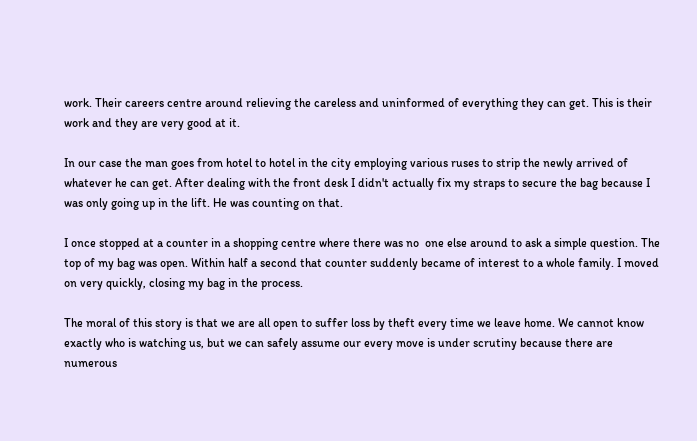work. Their careers centre around relieving the careless and uninformed of everything they can get. This is their work and they are very good at it.

In our case the man goes from hotel to hotel in the city employing various ruses to strip the newly arrived of whatever he can get. After dealing with the front desk I didn't actually fix my straps to secure the bag because I was only going up in the lift. He was counting on that.

I once stopped at a counter in a shopping centre where there was no  one else around to ask a simple question. The top of my bag was open. Within half a second that counter suddenly became of interest to a whole family. I moved on very quickly, closing my bag in the process.

The moral of this story is that we are all open to suffer loss by theft every time we leave home. We cannot know exactly who is watching us, but we can safely assume our every move is under scrutiny because there are numerous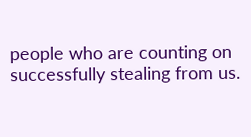people who are counting on successfully stealing from us.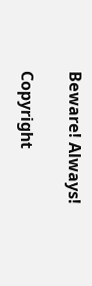Beware! Always!

Copyright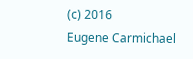(c) 2016
Eugene Carmichael